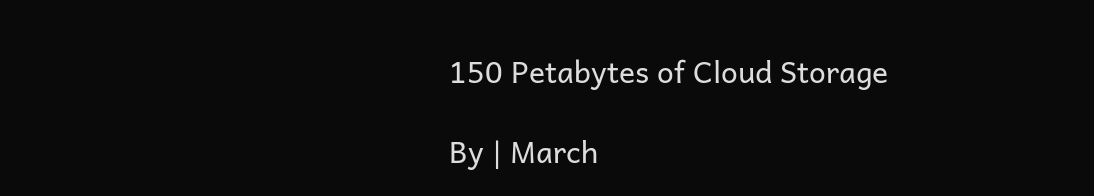150 Petabytes of Cloud Storage

By | March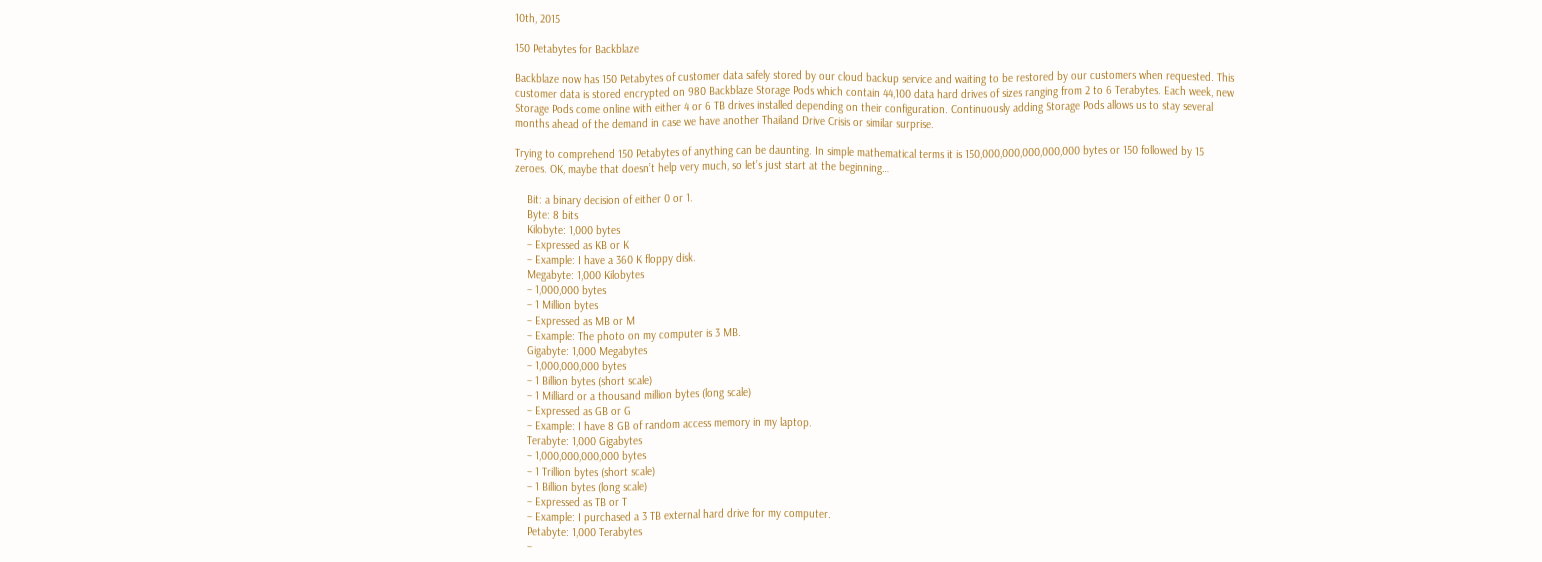10th, 2015

150 Petabytes for Backblaze

Backblaze now has 150 Petabytes of customer data safely stored by our cloud backup service and waiting to be restored by our customers when requested. This customer data is stored encrypted on 980 Backblaze Storage Pods which contain 44,100 data hard drives of sizes ranging from 2 to 6 Terabytes. Each week, new Storage Pods come online with either 4 or 6 TB drives installed depending on their configuration. Continuously adding Storage Pods allows us to stay several months ahead of the demand in case we have another Thailand Drive Crisis or similar surprise.

Trying to comprehend 150 Petabytes of anything can be daunting. In simple mathematical terms it is 150,000,000,000,000,000 bytes or 150 followed by 15 zeroes. OK, maybe that doesn’t help very much, so let’s just start at the beginning…

    Bit: a binary decision of either 0 or 1.
    Byte: 8 bits
    Kilobyte: 1,000 bytes
    – Expressed as KB or K
    – Example: I have a 360 K floppy disk.
    Megabyte: 1,000 Kilobytes
    – 1,000,000 bytes
    – 1 Million bytes
    – Expressed as MB or M
    – Example: The photo on my computer is 3 MB.
    Gigabyte: 1,000 Megabytes
    – 1,000,000,000 bytes
    – 1 Billion bytes (short scale)
    – 1 Milliard or a thousand million bytes (long scale)
    – Expressed as GB or G
    – Example: I have 8 GB of random access memory in my laptop.
    Terabyte: 1,000 Gigabytes
    – 1,000,000,000,000 bytes
    – 1 Trillion bytes (short scale)
    – 1 Billion bytes (long scale)
    – Expressed as TB or T
    – Example: I purchased a 3 TB external hard drive for my computer.
    Petabyte: 1,000 Terabytes
    –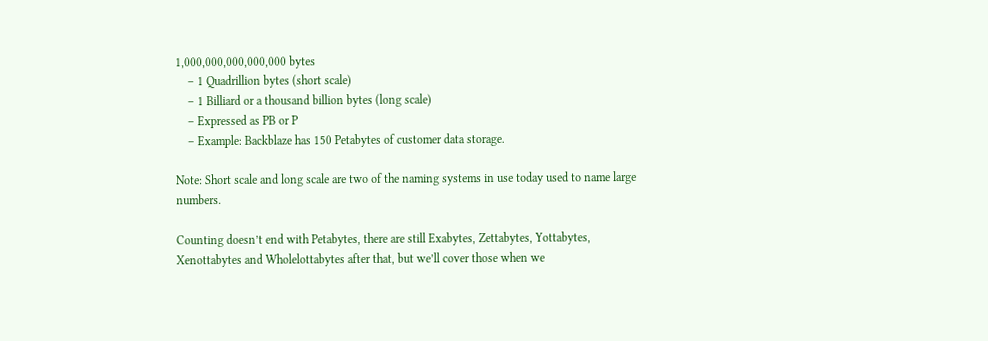1,000,000,000,000,000 bytes
    – 1 Quadrillion bytes (short scale)
    – 1 Billiard or a thousand billion bytes (long scale)
    – Expressed as PB or P
    – Example: Backblaze has 150 Petabytes of customer data storage.

Note: Short scale and long scale are two of the naming systems in use today used to name large numbers.

Counting doesn’t end with Petabytes, there are still Exabytes, Zettabytes, Yottabytes, Xenottabytes and Wholelottabytes after that, but we’ll cover those when we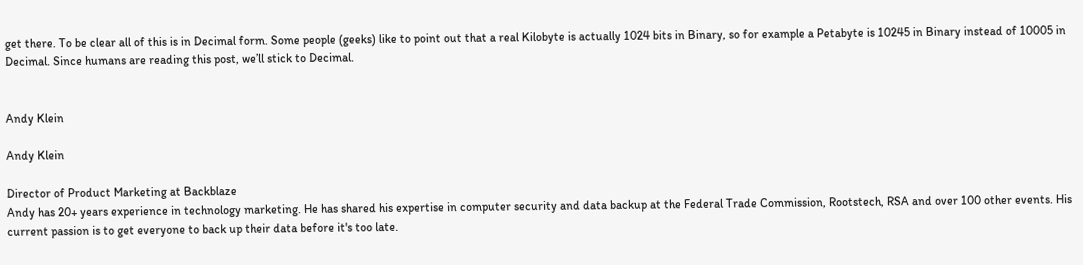get there. To be clear all of this is in Decimal form. Some people (geeks) like to point out that a real Kilobyte is actually 1024 bits in Binary, so for example a Petabyte is 10245 in Binary instead of 10005 in Decimal. Since humans are reading this post, we’ll stick to Decimal.


Andy Klein

Andy Klein

Director of Product Marketing at Backblaze
Andy has 20+ years experience in technology marketing. He has shared his expertise in computer security and data backup at the Federal Trade Commission, Rootstech, RSA and over 100 other events. His current passion is to get everyone to back up their data before it's too late.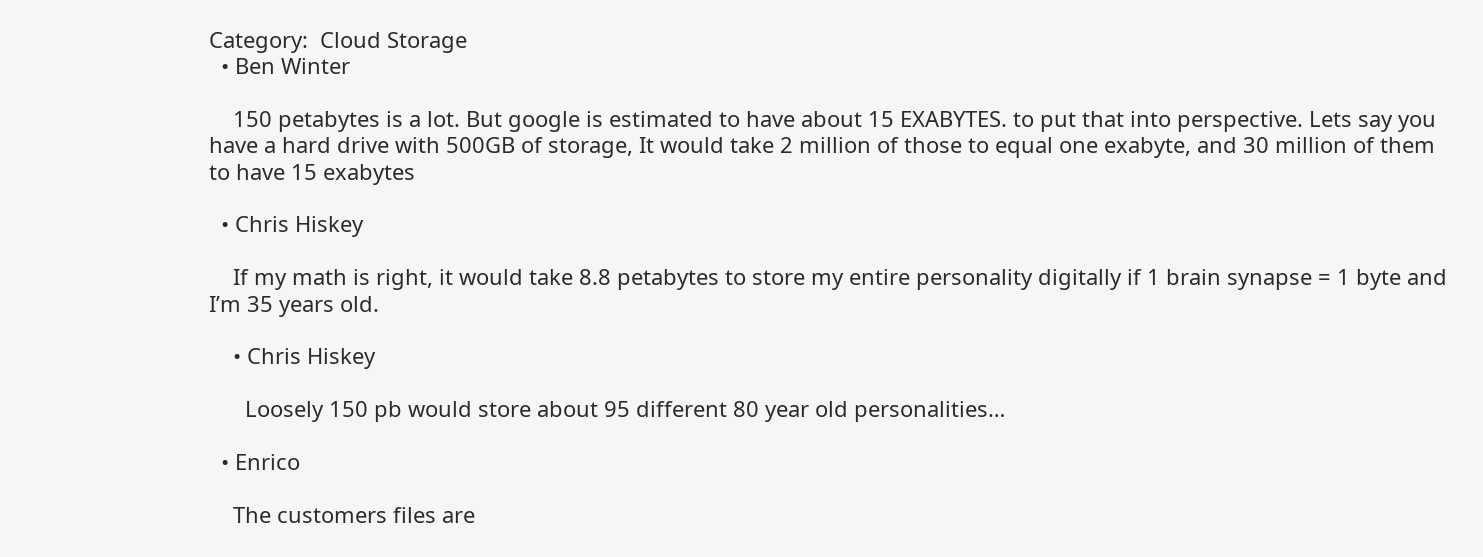Category:  Cloud Storage
  • Ben Winter

    150 petabytes is a lot. But google is estimated to have about 15 EXABYTES. to put that into perspective. Lets say you have a hard drive with 500GB of storage, It would take 2 million of those to equal one exabyte, and 30 million of them to have 15 exabytes

  • Chris Hiskey

    If my math is right, it would take 8.8 petabytes to store my entire personality digitally if 1 brain synapse = 1 byte and I’m 35 years old.

    • Chris Hiskey

      Loosely 150 pb would store about 95 different 80 year old personalities…

  • Enrico

    The customers files are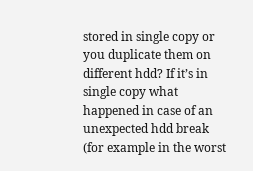stored in single copy or you duplicate them on different hdd? If it’s in single copy what happened in case of an unexpected hdd break (for example in the worst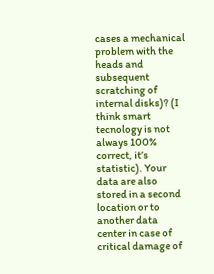cases a mechanical problem with the heads and subsequent scratching of internal disks)? (I think smart tecnology is not always 100% correct, it’s statistic). Your data are also stored in a second location or to another data center in case of critical damage of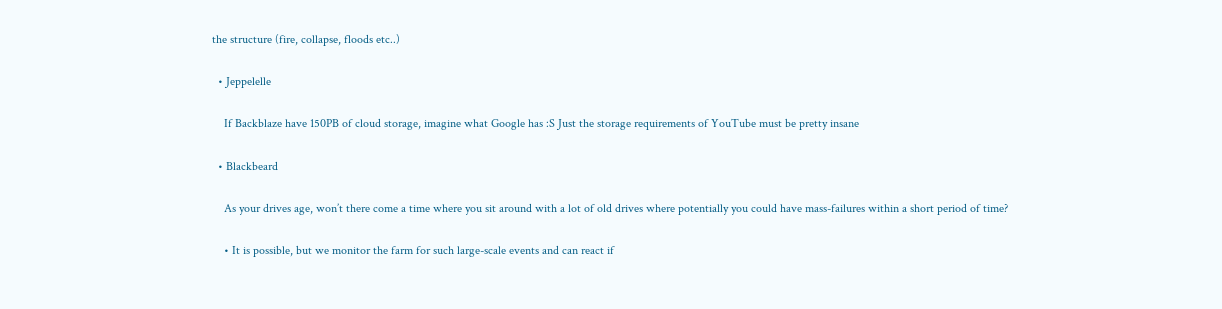the structure (fire, collapse, floods etc..)

  • Jeppelelle

    If Backblaze have 150PB of cloud storage, imagine what Google has :S Just the storage requirements of YouTube must be pretty insane

  • Blackbeard

    As your drives age, won’t there come a time where you sit around with a lot of old drives where potentially you could have mass-failures within a short period of time?

    • It is possible, but we monitor the farm for such large-scale events and can react if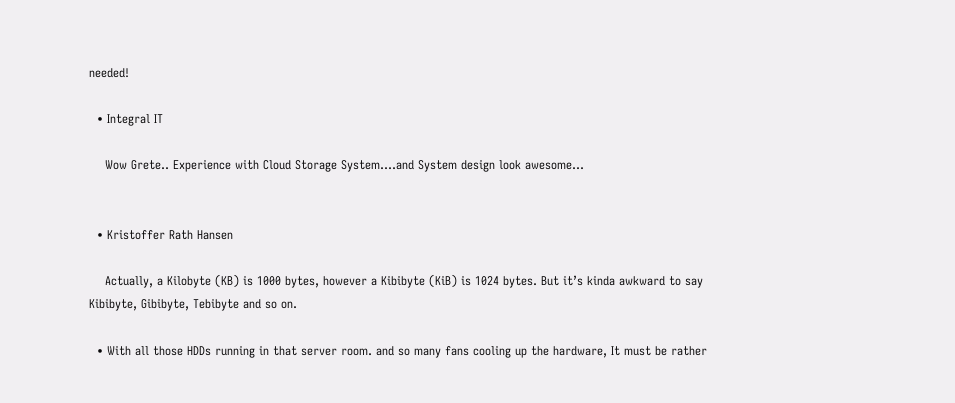needed!

  • Integral IT

    Wow Grete.. Experience with Cloud Storage System….and System design look awesome…


  • Kristoffer Rath Hansen

    Actually, a Kilobyte (KB) is 1000 bytes, however a Kibibyte (KiB) is 1024 bytes. But it’s kinda awkward to say Kibibyte, Gibibyte, Tebibyte and so on.

  • With all those HDDs running in that server room. and so many fans cooling up the hardware, It must be rather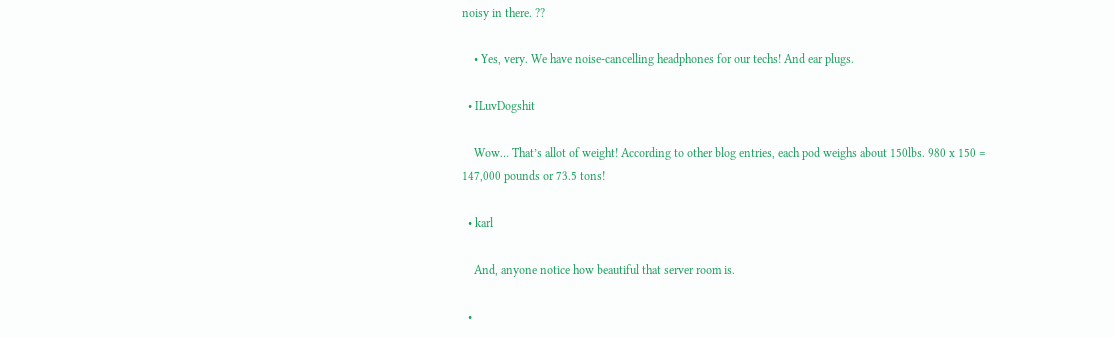noisy in there. ??

    • Yes, very. We have noise-cancelling headphones for our techs! And ear plugs.

  • ILuvDogshit

    Wow… That’s allot of weight! According to other blog entries, each pod weighs about 150lbs. 980 x 150 = 147,000 pounds or 73.5 tons!

  • karl

    And, anyone notice how beautiful that server room is.

  •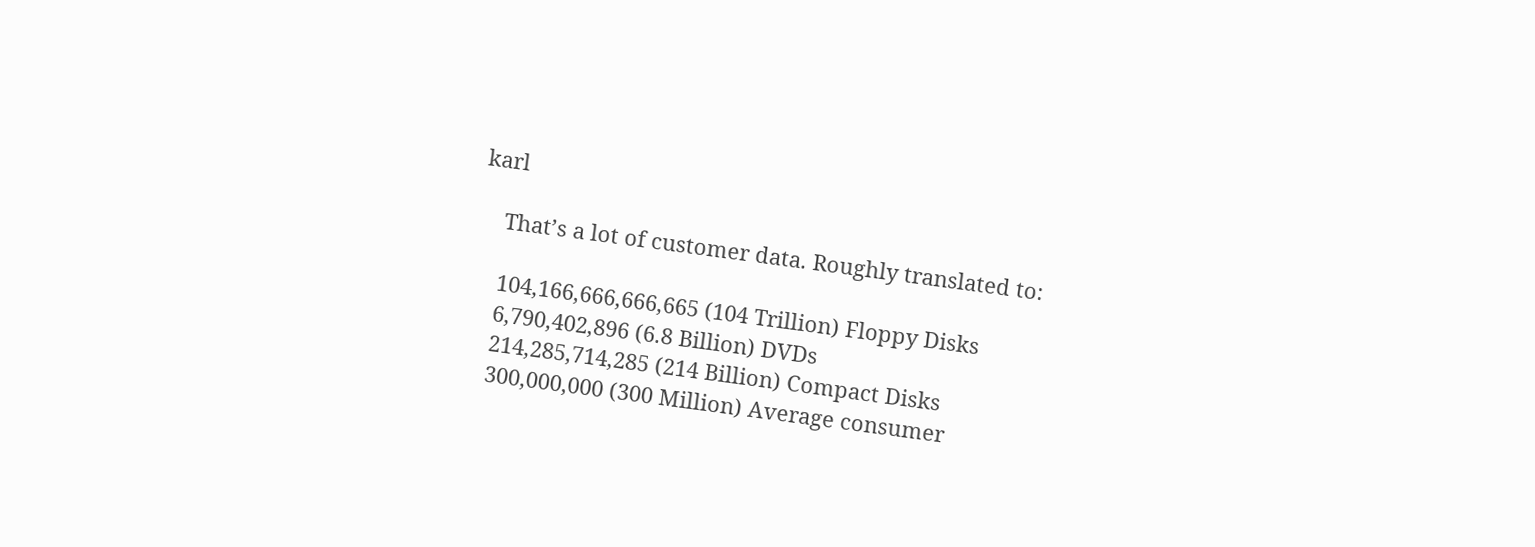karl

    That’s a lot of customer data. Roughly translated to:

    104,166,666,666,665 (104 Trillion) Floppy Disks
    6,790,402,896 (6.8 Billion) DVDs
    214,285,714,285 (214 Billion) Compact Disks
    300,000,000 (300 Million) Average consumer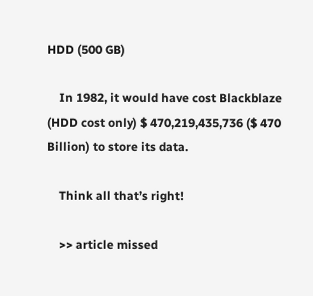HDD (500 GB)

    In 1982, it would have cost Blackblaze (HDD cost only) $ 470,219,435,736 ($ 470 Billion) to store its data.

    Think all that’s right!

    >> article missed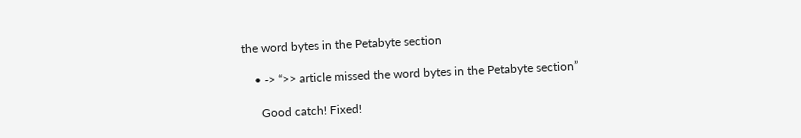the word bytes in the Petabyte section

    • -> “>> article missed the word bytes in the Petabyte section”

      Good catch! Fixed!